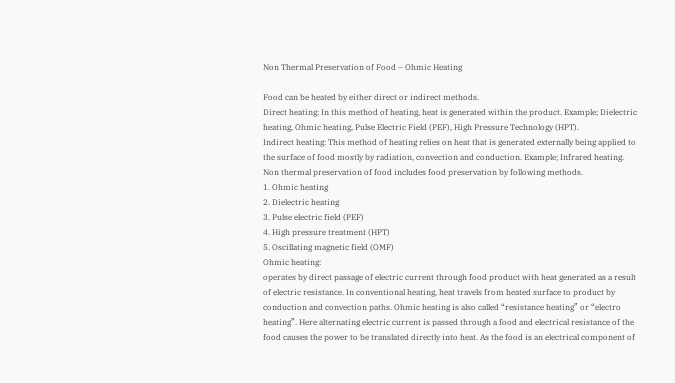Non Thermal Preservation of Food – Ohmic Heating

Food can be heated by either direct or indirect methods.
Direct heating: In this method of heating, heat is generated within the product. Example; Dielectric heating, Ohmic heating, Pulse Electric Field (PEF), High Pressure Technology (HPT).
Indirect heating: This method of heating relies on heat that is generated externally being applied to the surface of food mostly by radiation, convection and conduction. Example; Infrared heating.
Non thermal preservation of food includes food preservation by following methods.
1. Ohmic heating
2. Dielectric heating
3. Pulse electric field (PEF)
4. High pressure treatment (HPT)
5. Oscillating magnetic field (OMF)
Ohmic heating:
operates by direct passage of electric current through food product with heat generated as a result of electric resistance. In conventional heating, heat travels from heated surface to product by conduction and convection paths. Ohmic heating is also called “resistance heating” or “electro heating”. Here alternating electric current is passed through a food and electrical resistance of the food causes the power to be translated directly into heat. As the food is an electrical component of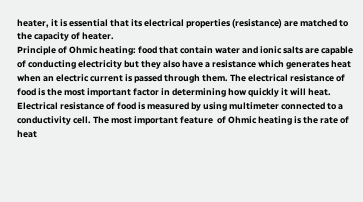heater, it is essential that its electrical properties (resistance) are matched to the capacity of heater.
Principle of Ohmic heating: food that contain water and ionic salts are capable of conducting electricity but they also have a resistance which generates heat when an electric current is passed through them. The electrical resistance of food is the most important factor in determining how quickly it will heat. Electrical resistance of food is measured by using multimeter connected to a conductivity cell. The most important feature  of Ohmic heating is the rate of heat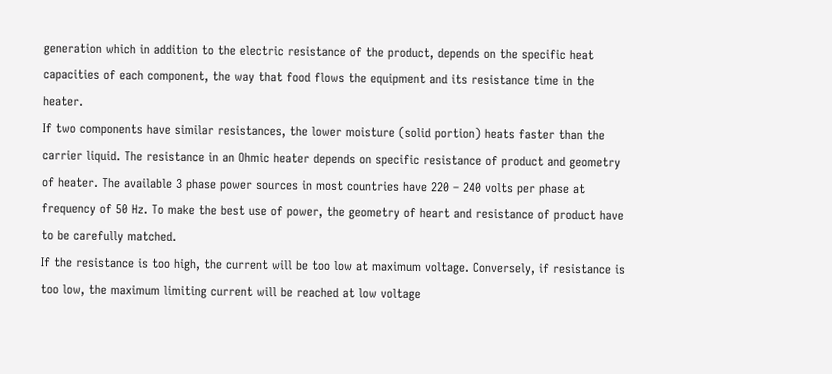generation which in addition to the electric resistance of the product, depends on the specific heat capacities of each component, the way that food flows the equipment and its resistance time in the heater.
If two components have similar resistances, the lower moisture (solid portion) heats faster than the carrier liquid. The resistance in an Ohmic heater depends on specific resistance of product and geometry of heater. The available 3 phase power sources in most countries have 220 – 240 volts per phase at frequency of 50 Hz. To make the best use of power, the geometry of heart and resistance of product have to be carefully matched.
If the resistance is too high, the current will be too low at maximum voltage. Conversely, if resistance is too low, the maximum limiting current will be reached at low voltage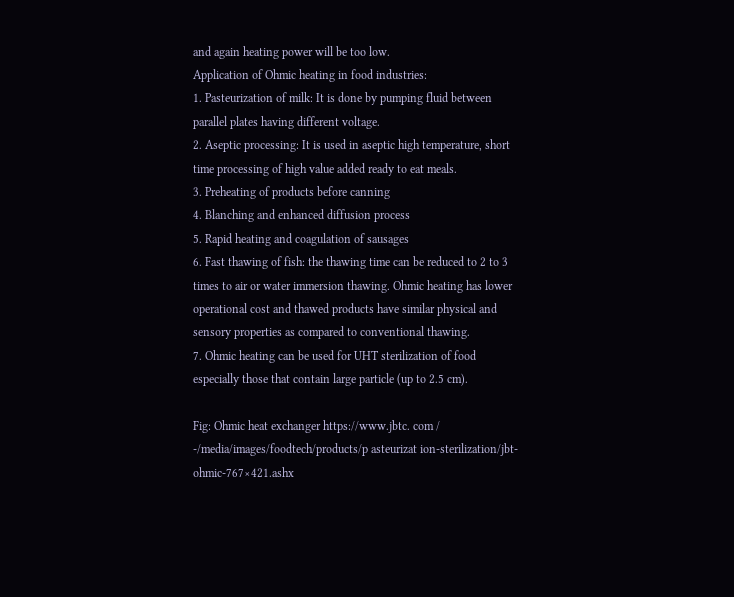and again heating power will be too low.
Application of Ohmic heating in food industries:
1. Pasteurization of milk: It is done by pumping fluid between parallel plates having different voltage.
2. Aseptic processing: It is used in aseptic high temperature, short time processing of high value added ready to eat meals.
3. Preheating of products before canning
4. Blanching and enhanced diffusion process
5. Rapid heating and coagulation of sausages
6. Fast thawing of fish: the thawing time can be reduced to 2 to 3 times to air or water immersion thawing. Ohmic heating has lower operational cost and thawed products have similar physical and sensory properties as compared to conventional thawing.
7. Ohmic heating can be used for UHT sterilization of food especially those that contain large particle (up to 2.5 cm).

Fig: Ohmic heat exchanger https://www.jbtc. com / -/media/images/foodtech/products/p asteurizat ion-sterilization/jbt-ohmic-767×421.ashx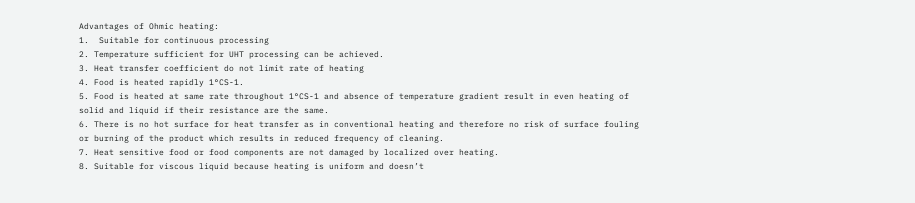Advantages of Ohmic heating:
1.  Suitable for continuous processing
2. Temperature sufficient for UHT processing can be achieved.
3. Heat transfer coefficient do not limit rate of heating
4. Food is heated rapidly 1°CS-1.
5. Food is heated at same rate throughout 1°CS-1 and absence of temperature gradient result in even heating of solid and liquid if their resistance are the same.
6. There is no hot surface for heat transfer as in conventional heating and therefore no risk of surface fouling or burning of the product which results in reduced frequency of cleaning.
7. Heat sensitive food or food components are not damaged by localized over heating.
8. Suitable for viscous liquid because heating is uniform and doesn’t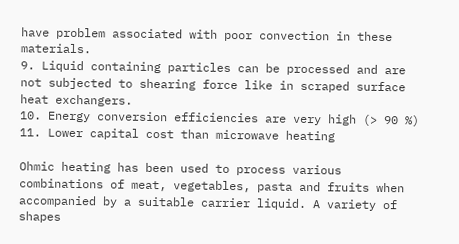have problem associated with poor convection in these materials.
9. Liquid containing particles can be processed and are not subjected to shearing force like in scraped surface heat exchangers.
10. Energy conversion efficiencies are very high (> 90 %)
11. Lower capital cost than microwave heating

Ohmic heating has been used to process various combinations of meat, vegetables, pasta and fruits when accompanied by a suitable carrier liquid. A variety of shapes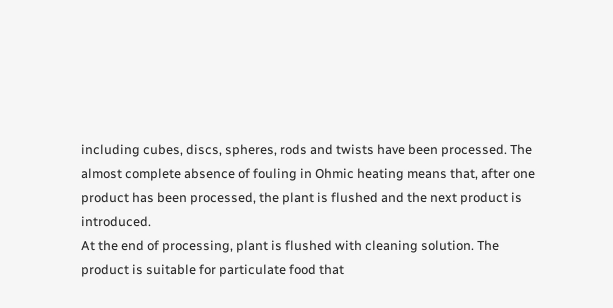including cubes, discs, spheres, rods and twists have been processed. The almost complete absence of fouling in Ohmic heating means that, after one product has been processed, the plant is flushed and the next product is introduced.
At the end of processing, plant is flushed with cleaning solution. The product is suitable for particulate food that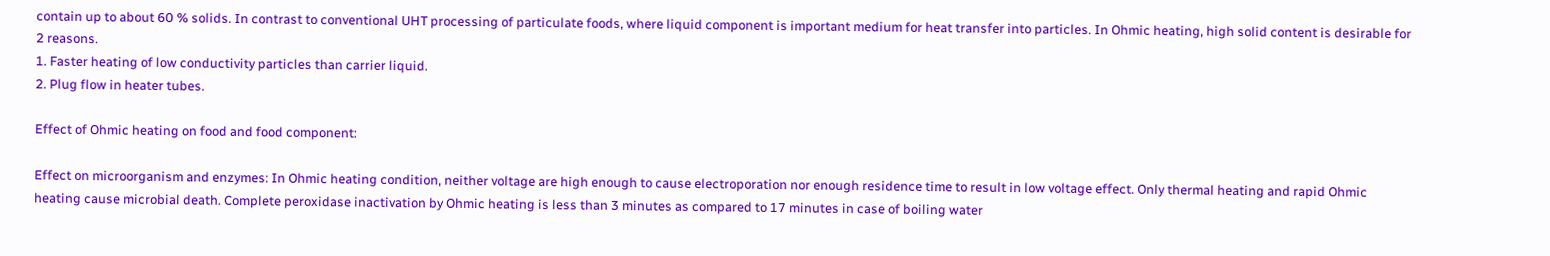contain up to about 60 % solids. In contrast to conventional UHT processing of particulate foods, where liquid component is important medium for heat transfer into particles. In Ohmic heating, high solid content is desirable for 2 reasons.
1. Faster heating of low conductivity particles than carrier liquid.
2. Plug flow in heater tubes.

Effect of Ohmic heating on food and food component:

Effect on microorganism and enzymes: In Ohmic heating condition, neither voltage are high enough to cause electroporation nor enough residence time to result in low voltage effect. Only thermal heating and rapid Ohmic heating cause microbial death. Complete peroxidase inactivation by Ohmic heating is less than 3 minutes as compared to 17 minutes in case of boiling water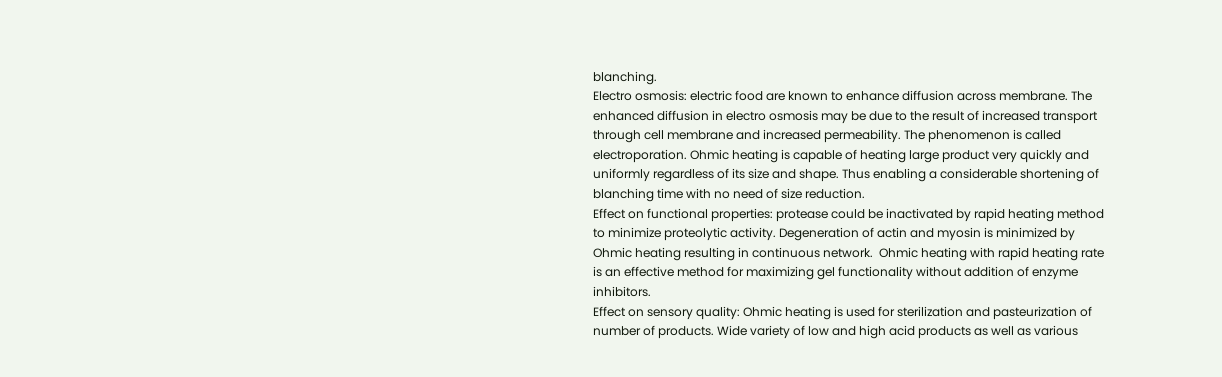blanching.
Electro osmosis: electric food are known to enhance diffusion across membrane. The enhanced diffusion in electro osmosis may be due to the result of increased transport through cell membrane and increased permeability. The phenomenon is called electroporation. Ohmic heating is capable of heating large product very quickly and uniformly regardless of its size and shape. Thus enabling a considerable shortening of blanching time with no need of size reduction.
Effect on functional properties: protease could be inactivated by rapid heating method to minimize proteolytic activity. Degeneration of actin and myosin is minimized by Ohmic heating resulting in continuous network.  Ohmic heating with rapid heating rate is an effective method for maximizing gel functionality without addition of enzyme inhibitors.
Effect on sensory quality: Ohmic heating is used for sterilization and pasteurization of number of products. Wide variety of low and high acid products as well as various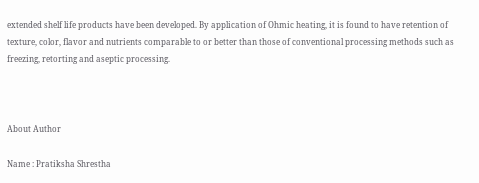extended shelf life products have been developed. By application of Ohmic heating, it is found to have retention of texture, color, flavor and nutrients comparable to or better than those of conventional processing methods such as freezing, retorting and aseptic processing.



About Author

Name : Pratiksha Shrestha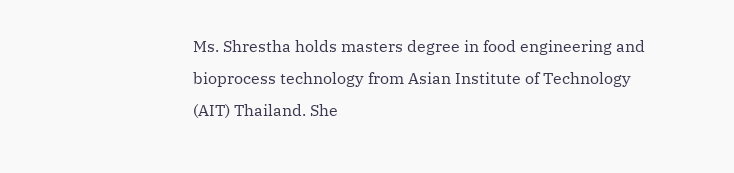Ms. Shrestha holds masters degree in food engineering and bioprocess technology from Asian Institute of Technology (AIT) Thailand. She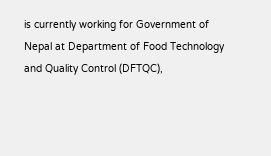is currently working for Government of Nepal at Department of Food Technology and Quality Control (DFTQC),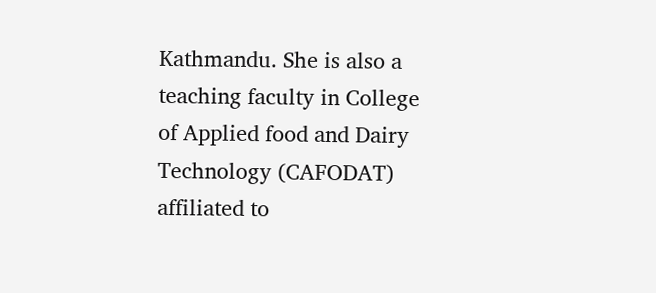Kathmandu. She is also a teaching faculty in College of Applied food and Dairy Technology (CAFODAT) affiliated to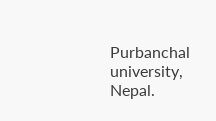Purbanchal university, Nepal.